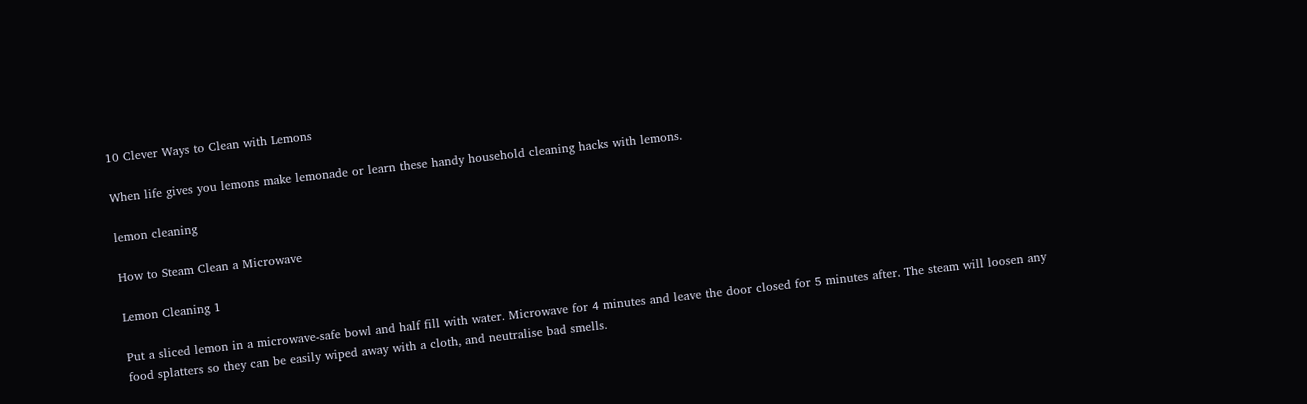10 Clever Ways to Clean with Lemons

When life gives you lemons make lemonade or learn these handy household cleaning hacks with lemons.

lemon cleaning

How to Steam Clean a Microwave

Lemon Cleaning 1

Put a sliced lemon in a microwave-safe bowl and half fill with water. Microwave for 4 minutes and leave the door closed for 5 minutes after. The steam will loosen any food splatters so they can be easily wiped away with a cloth, and neutralise bad smells.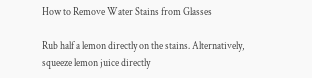How to Remove Water Stains from Glasses

Rub half a lemon directly on the stains. Alternatively, squeeze lemon juice directly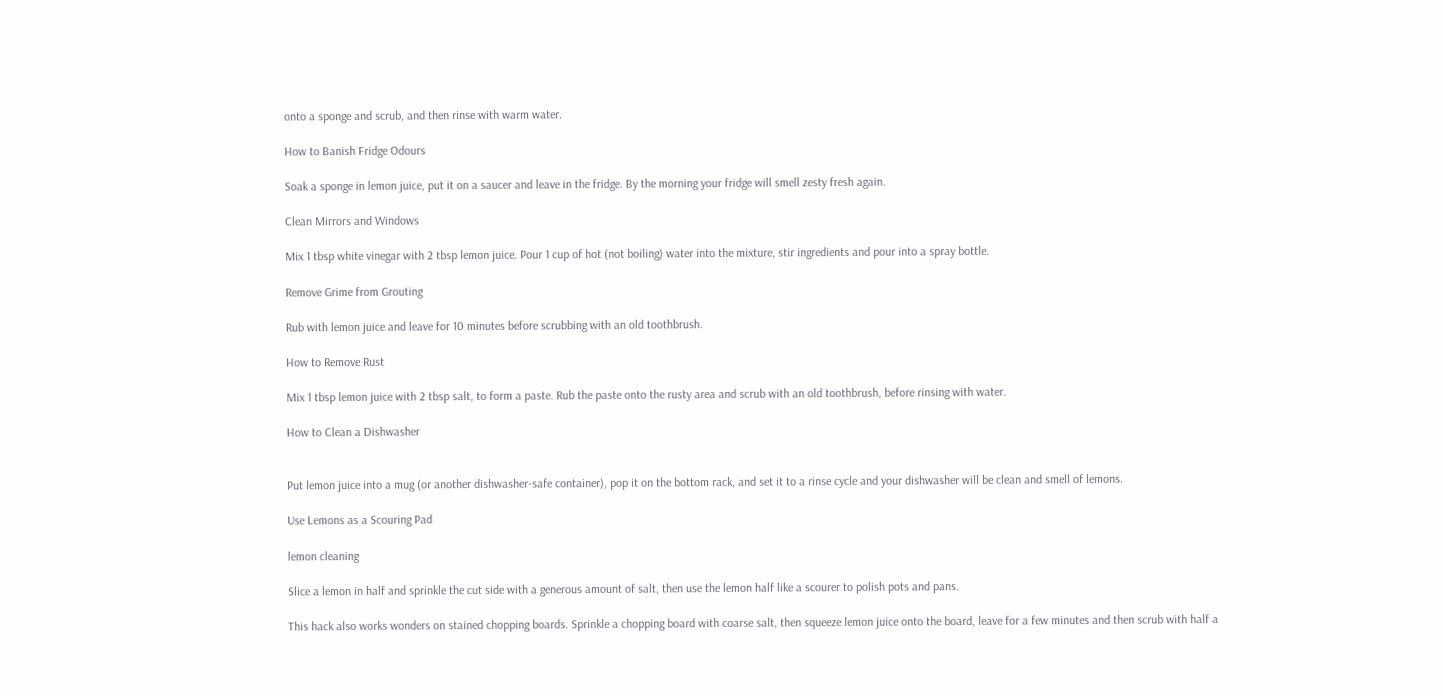onto a sponge and scrub, and then rinse with warm water.

How to Banish Fridge Odours

Soak a sponge in lemon juice, put it on a saucer and leave in the fridge. By the morning your fridge will smell zesty fresh again.

Clean Mirrors and Windows

Mix 1 tbsp white vinegar with 2 tbsp lemon juice. Pour 1 cup of hot (not boiling) water into the mixture, stir ingredients and pour into a spray bottle.

Remove Grime from Grouting

Rub with lemon juice and leave for 10 minutes before scrubbing with an old toothbrush.

How to Remove Rust

Mix 1 tbsp lemon juice with 2 tbsp salt, to form a paste. Rub the paste onto the rusty area and scrub with an old toothbrush, before rinsing with water.

How to Clean a Dishwasher


Put lemon juice into a mug (or another dishwasher-safe container), pop it on the bottom rack, and set it to a rinse cycle and your dishwasher will be clean and smell of lemons.

Use Lemons as a Scouring Pad

lemon cleaning

Slice a lemon in half and sprinkle the cut side with a generous amount of salt, then use the lemon half like a scourer to polish pots and pans.

This hack also works wonders on stained chopping boards. Sprinkle a chopping board with coarse salt, then squeeze lemon juice onto the board, leave for a few minutes and then scrub with half a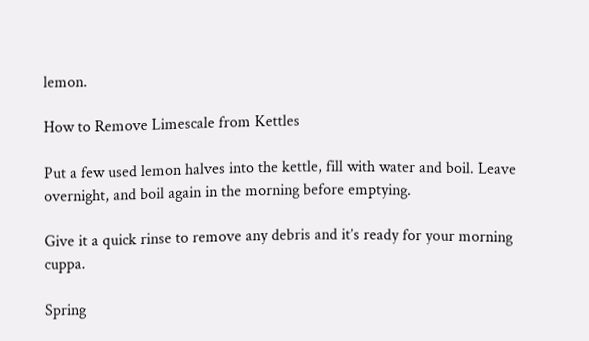lemon.

How to Remove Limescale from Kettles

Put a few used lemon halves into the kettle, fill with water and boil. Leave overnight, and boil again in the morning before emptying.

Give it a quick rinse to remove any debris and it’s ready for your morning cuppa.

Spring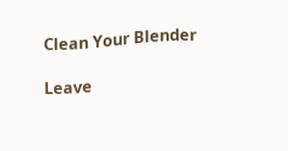Clean Your Blender

Leave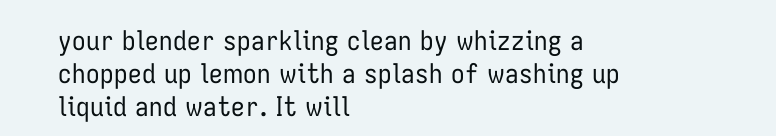your blender sparkling clean by whizzing a chopped up lemon with a splash of washing up liquid and water. It will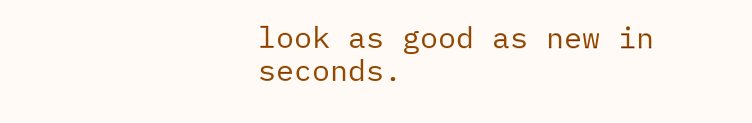look as good as new in seconds.